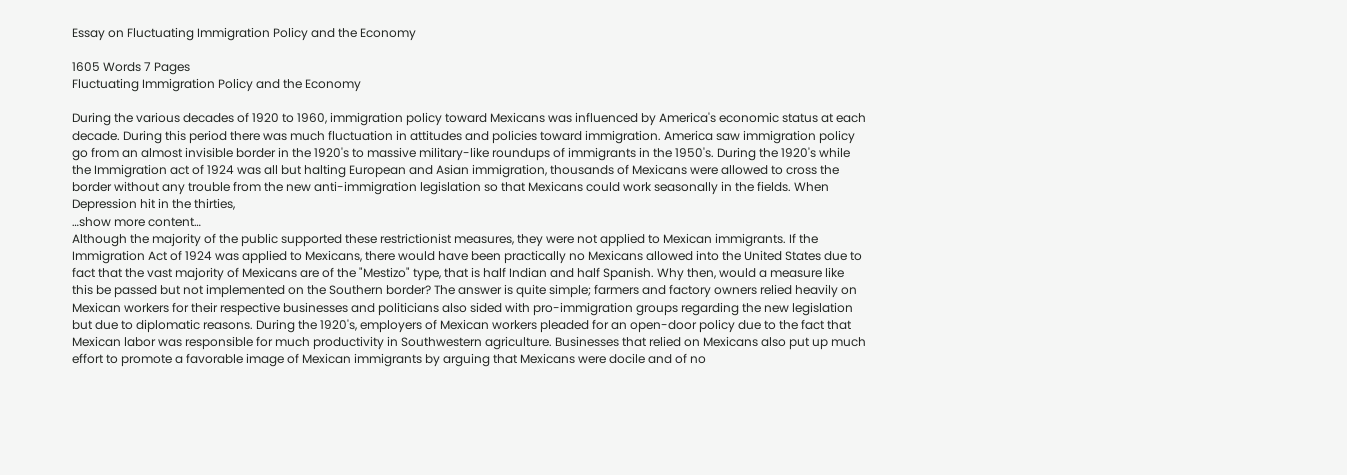Essay on Fluctuating Immigration Policy and the Economy

1605 Words 7 Pages
Fluctuating Immigration Policy and the Economy

During the various decades of 1920 to 1960, immigration policy toward Mexicans was influenced by America's economic status at each decade. During this period there was much fluctuation in attitudes and policies toward immigration. America saw immigration policy go from an almost invisible border in the 1920's to massive military-like roundups of immigrants in the 1950's. During the 1920's while the Immigration act of 1924 was all but halting European and Asian immigration, thousands of Mexicans were allowed to cross the border without any trouble from the new anti-immigration legislation so that Mexicans could work seasonally in the fields. When Depression hit in the thirties,
…show more content…
Although the majority of the public supported these restrictionist measures, they were not applied to Mexican immigrants. If the Immigration Act of 1924 was applied to Mexicans, there would have been practically no Mexicans allowed into the United States due to fact that the vast majority of Mexicans are of the "Mestizo" type, that is half Indian and half Spanish. Why then, would a measure like this be passed but not implemented on the Southern border? The answer is quite simple; farmers and factory owners relied heavily on Mexican workers for their respective businesses and politicians also sided with pro-immigration groups regarding the new legislation but due to diplomatic reasons. During the 1920's, employers of Mexican workers pleaded for an open-door policy due to the fact that Mexican labor was responsible for much productivity in Southwestern agriculture. Businesses that relied on Mexicans also put up much effort to promote a favorable image of Mexican immigrants by arguing that Mexicans were docile and of no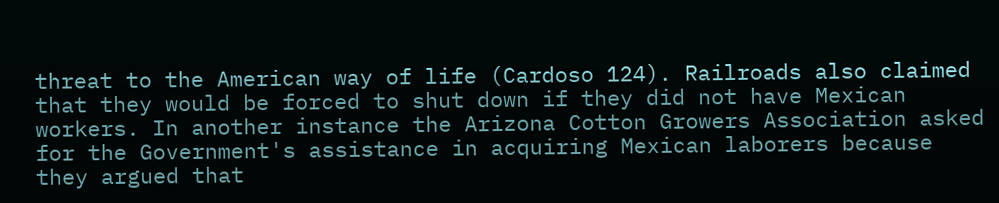threat to the American way of life (Cardoso 124). Railroads also claimed that they would be forced to shut down if they did not have Mexican workers. In another instance the Arizona Cotton Growers Association asked for the Government's assistance in acquiring Mexican laborers because they argued that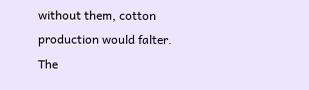without them, cotton production would falter. The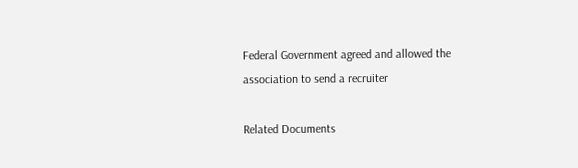Federal Government agreed and allowed the association to send a recruiter

Related Documents